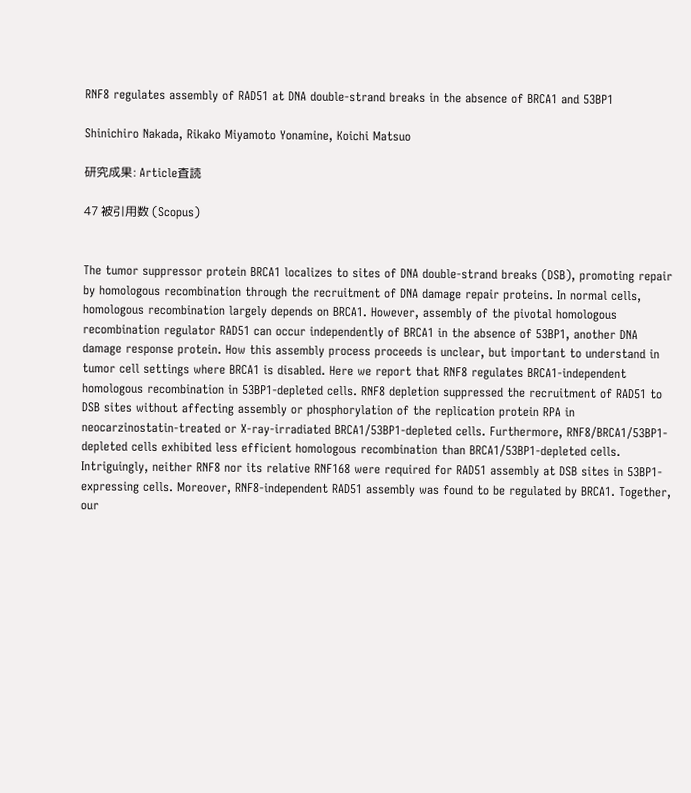RNF8 regulates assembly of RAD51 at DNA double-strand breaks in the absence of BRCA1 and 53BP1

Shinichiro Nakada, Rikako Miyamoto Yonamine, Koichi Matsuo

研究成果: Article査読

47 被引用数 (Scopus)


The tumor suppressor protein BRCA1 localizes to sites of DNA double-strand breaks (DSB), promoting repair by homologous recombination through the recruitment of DNA damage repair proteins. In normal cells, homologous recombination largely depends on BRCA1. However, assembly of the pivotal homologous recombination regulator RAD51 can occur independently of BRCA1 in the absence of 53BP1, another DNA damage response protein. How this assembly process proceeds is unclear, but important to understand in tumor cell settings where BRCA1 is disabled. Here we report that RNF8 regulates BRCA1-independent homologous recombination in 53BP1-depleted cells. RNF8 depletion suppressed the recruitment of RAD51 to DSB sites without affecting assembly or phosphorylation of the replication protein RPA in neocarzinostatin-treated or X-ray-irradiated BRCA1/53BP1-depleted cells. Furthermore, RNF8/BRCA1/53BP1-depleted cells exhibited less efficient homologous recombination than BRCA1/53BP1-depleted cells. Intriguingly, neither RNF8 nor its relative RNF168 were required for RAD51 assembly at DSB sites in 53BP1-expressing cells. Moreover, RNF8-independent RAD51 assembly was found to be regulated by BRCA1. Together, our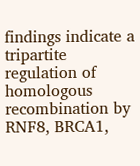findings indicate a tripartite regulation of homologous recombination by RNF8, BRCA1,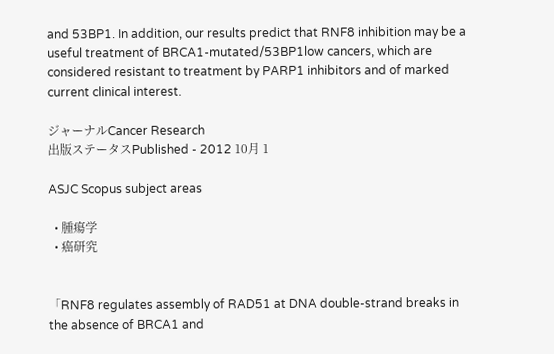and 53BP1. In addition, our results predict that RNF8 inhibition may be a useful treatment of BRCA1-mutated/53BP1low cancers, which are considered resistant to treatment by PARP1 inhibitors and of marked current clinical interest.

ジャーナルCancer Research
出版ステータスPublished - 2012 10月 1

ASJC Scopus subject areas

  • 腫瘍学
  • 癌研究


「RNF8 regulates assembly of RAD51 at DNA double-strand breaks in the absence of BRCA1 and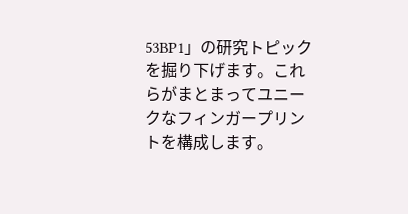53BP1」の研究トピックを掘り下げます。これらがまとまってユニークなフィンガープリントを構成します。